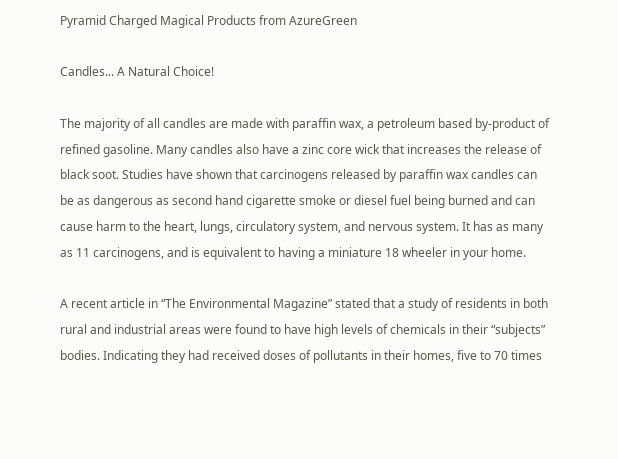Pyramid Charged Magical Products from AzureGreen

Candles... A Natural Choice!

The majority of all candles are made with paraffin wax, a petroleum based by-product of refined gasoline. Many candles also have a zinc core wick that increases the release of black soot. Studies have shown that carcinogens released by paraffin wax candles can be as dangerous as second hand cigarette smoke or diesel fuel being burned and can cause harm to the heart, lungs, circulatory system, and nervous system. It has as many as 11 carcinogens, and is equivalent to having a miniature 18 wheeler in your home.

A recent article in “The Environmental Magazine” stated that a study of residents in both rural and industrial areas were found to have high levels of chemicals in their “subjects” bodies. Indicating they had received doses of pollutants in their homes, five to 70 times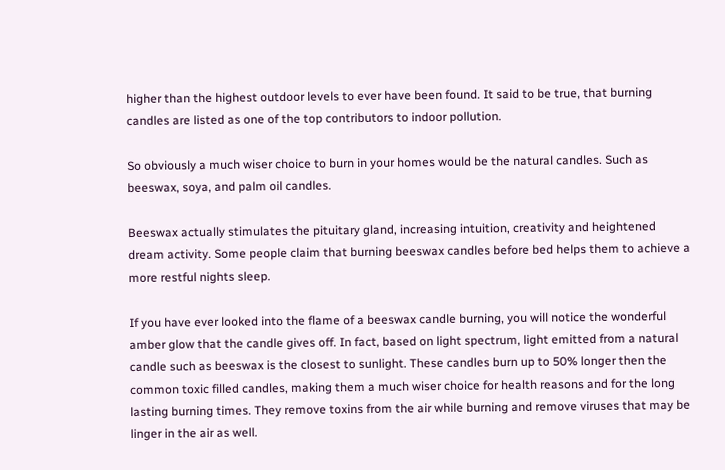higher than the highest outdoor levels to ever have been found. It said to be true, that burning candles are listed as one of the top contributors to indoor pollution.

So obviously a much wiser choice to burn in your homes would be the natural candles. Such as beeswax, soya, and palm oil candles.

Beeswax actually stimulates the pituitary gland, increasing intuition, creativity and heightened dream activity. Some people claim that burning beeswax candles before bed helps them to achieve a more restful nights sleep.

If you have ever looked into the flame of a beeswax candle burning, you will notice the wonderful amber glow that the candle gives off. In fact, based on light spectrum, light emitted from a natural candle such as beeswax is the closest to sunlight. These candles burn up to 50% longer then the common toxic filled candles, making them a much wiser choice for health reasons and for the long lasting burning times. They remove toxins from the air while burning and remove viruses that may be linger in the air as well.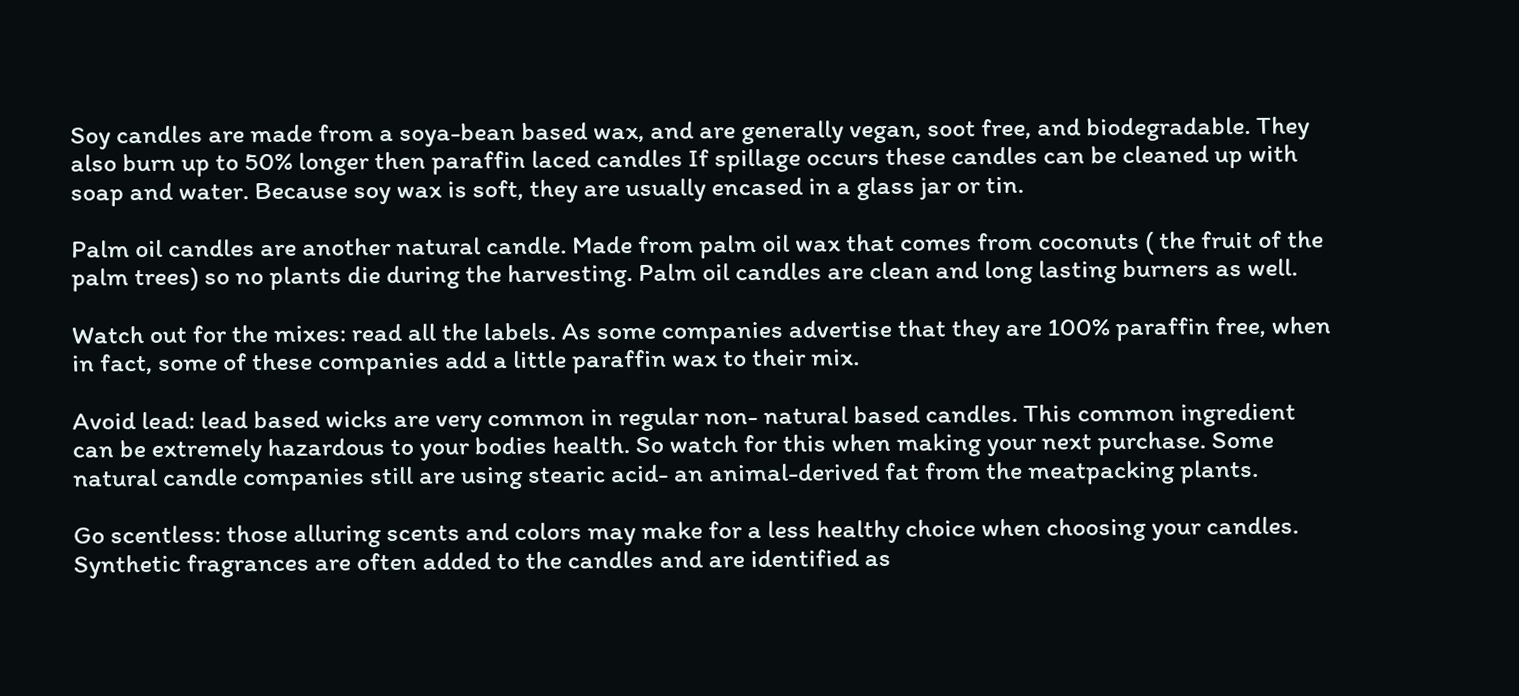Soy candles are made from a soya-bean based wax, and are generally vegan, soot free, and biodegradable. They also burn up to 50% longer then paraffin laced candles If spillage occurs these candles can be cleaned up with soap and water. Because soy wax is soft, they are usually encased in a glass jar or tin.

Palm oil candles are another natural candle. Made from palm oil wax that comes from coconuts ( the fruit of the palm trees) so no plants die during the harvesting. Palm oil candles are clean and long lasting burners as well.

Watch out for the mixes: read all the labels. As some companies advertise that they are 100% paraffin free, when in fact, some of these companies add a little paraffin wax to their mix.

Avoid lead: lead based wicks are very common in regular non- natural based candles. This common ingredient can be extremely hazardous to your bodies health. So watch for this when making your next purchase. Some natural candle companies still are using stearic acid- an animal-derived fat from the meatpacking plants.

Go scentless: those alluring scents and colors may make for a less healthy choice when choosing your candles. Synthetic fragrances are often added to the candles and are identified as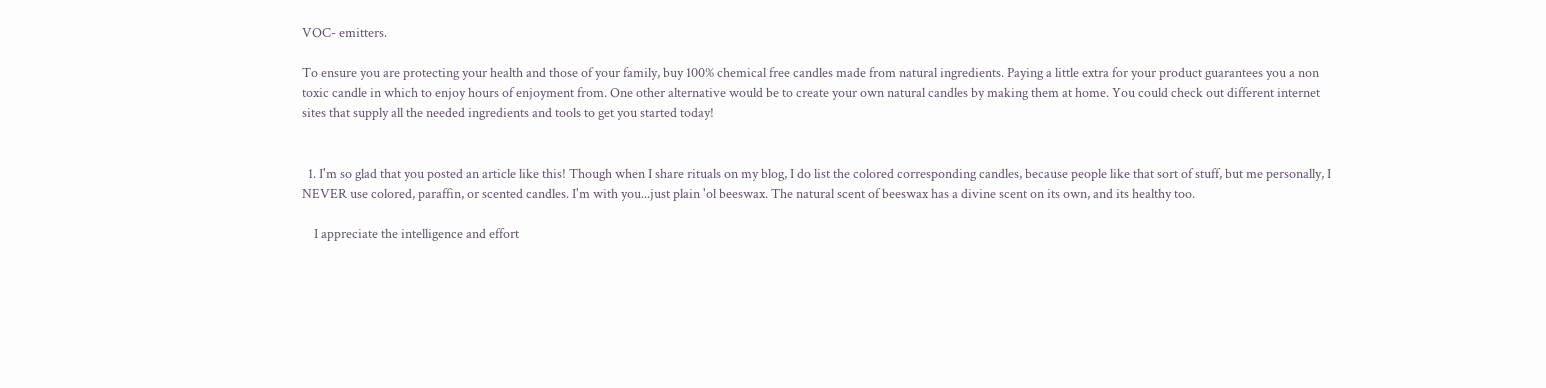VOC- emitters.

To ensure you are protecting your health and those of your family, buy 100% chemical free candles made from natural ingredients. Paying a little extra for your product guarantees you a non toxic candle in which to enjoy hours of enjoyment from. One other alternative would be to create your own natural candles by making them at home. You could check out different internet sites that supply all the needed ingredients and tools to get you started today!


  1. I'm so glad that you posted an article like this! Though when I share rituals on my blog, I do list the colored corresponding candles, because people like that sort of stuff, but me personally, I NEVER use colored, paraffin, or scented candles. I'm with you...just plain 'ol beeswax. The natural scent of beeswax has a divine scent on its own, and its healthy too.

    I appreciate the intelligence and effort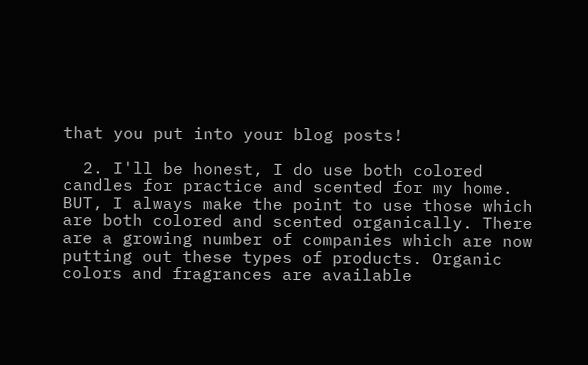that you put into your blog posts!

  2. I'll be honest, I do use both colored candles for practice and scented for my home. BUT, I always make the point to use those which are both colored and scented organically. There are a growing number of companies which are now putting out these types of products. Organic colors and fragrances are available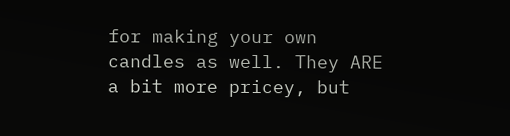for making your own candles as well. They ARE a bit more pricey, but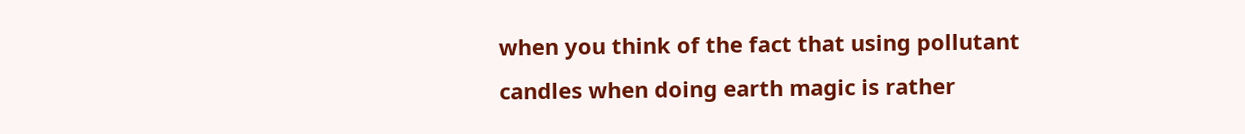when you think of the fact that using pollutant candles when doing earth magic is rather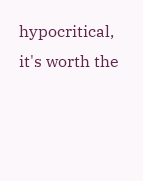hypocritical, it's worth the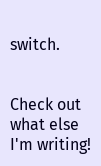switch.


Check out what else I'm writing!